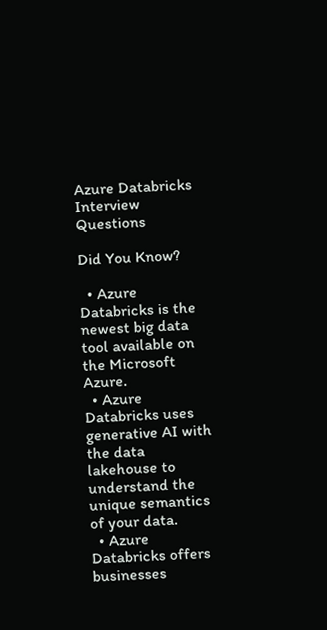Azure Databricks Interview Questions

Did You Know?

  • Azure Databricks is the newest big data tool available on the Microsoft Azure.
  • Azure Databricks uses generative AI with the data lakehouse to understand the unique semantics of your data.
  • Azure Databricks offers businesses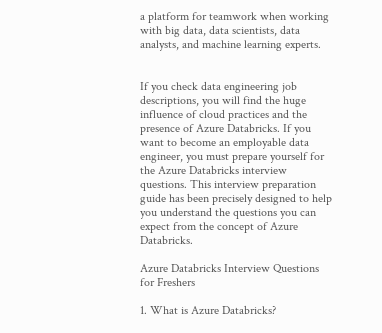a platform for teamwork when working with big data, data scientists, data analysts, and machine learning experts.


If you check data engineering job descriptions, you will find the huge influence of cloud practices and the presence of Azure Databricks. If you want to become an employable data engineer, you must prepare yourself for the Azure Databricks interview questions. This interview preparation guide has been precisely designed to help you understand the questions you can expect from the concept of Azure Databricks.

Azure Databricks Interview Questions for Freshers

1. What is Azure Databricks?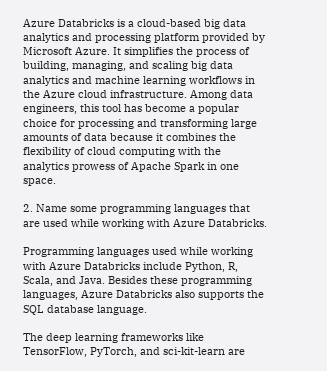Azure Databricks is a cloud-based big data analytics and processing platform provided by Microsoft Azure. It simplifies the process of building, managing, and scaling big data analytics and machine learning workflows in the Azure cloud infrastructure. Among data engineers, this tool has become a popular choice for processing and transforming large amounts of data because it combines the flexibility of cloud computing with the analytics prowess of Apache Spark in one space.

2. Name some programming languages that are used while working with Azure Databricks.

Programming languages used while working with Azure Databricks include Python, R, Scala, and Java. Besides these programming languages, Azure Databricks also supports the SQL database language.

The deep learning frameworks like TensorFlow, PyTorch, and sci-kit-learn are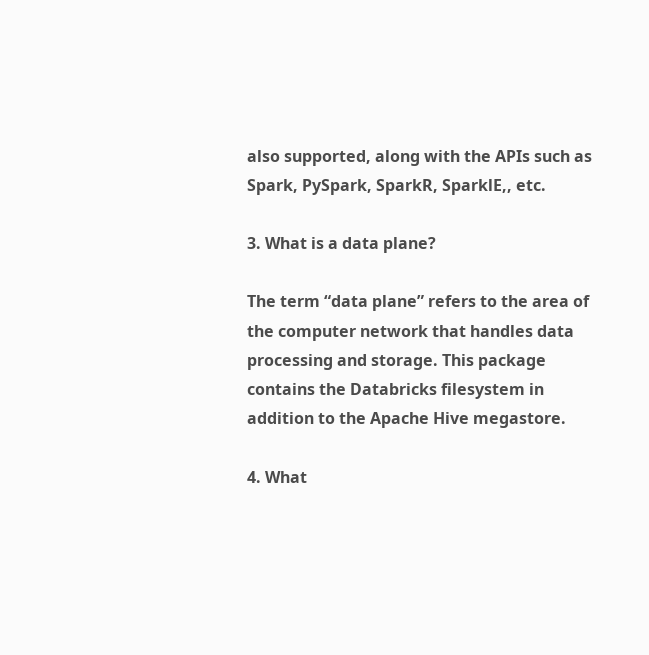also supported, along with the APIs such as Spark, PySpark, SparkR, SparklE,, etc.

3. What is a data plane?

The term “data plane” refers to the area of the computer network that handles data processing and storage. This package contains the Databricks filesystem in addition to the Apache Hive megastore.

4. What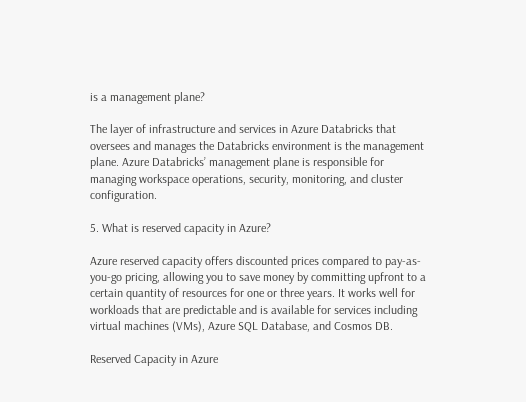is a management plane?

The layer of infrastructure and services in Azure Databricks that oversees and manages the Databricks environment is the management plane. Azure Databricks’ management plane is responsible for managing workspace operations, security, monitoring, and cluster configuration.

5. What is reserved capacity in Azure?

Azure reserved capacity offers discounted prices compared to pay-as-you-go pricing, allowing you to save money by committing upfront to a certain quantity of resources for one or three years. It works well for workloads that are predictable and is available for services including virtual machines (VMs), Azure SQL Database, and Cosmos DB.

Reserved Capacity in Azure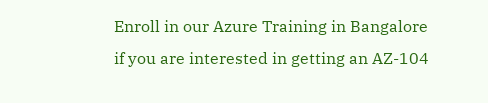Enroll in our Azure Training in Bangalore if you are interested in getting an AZ-104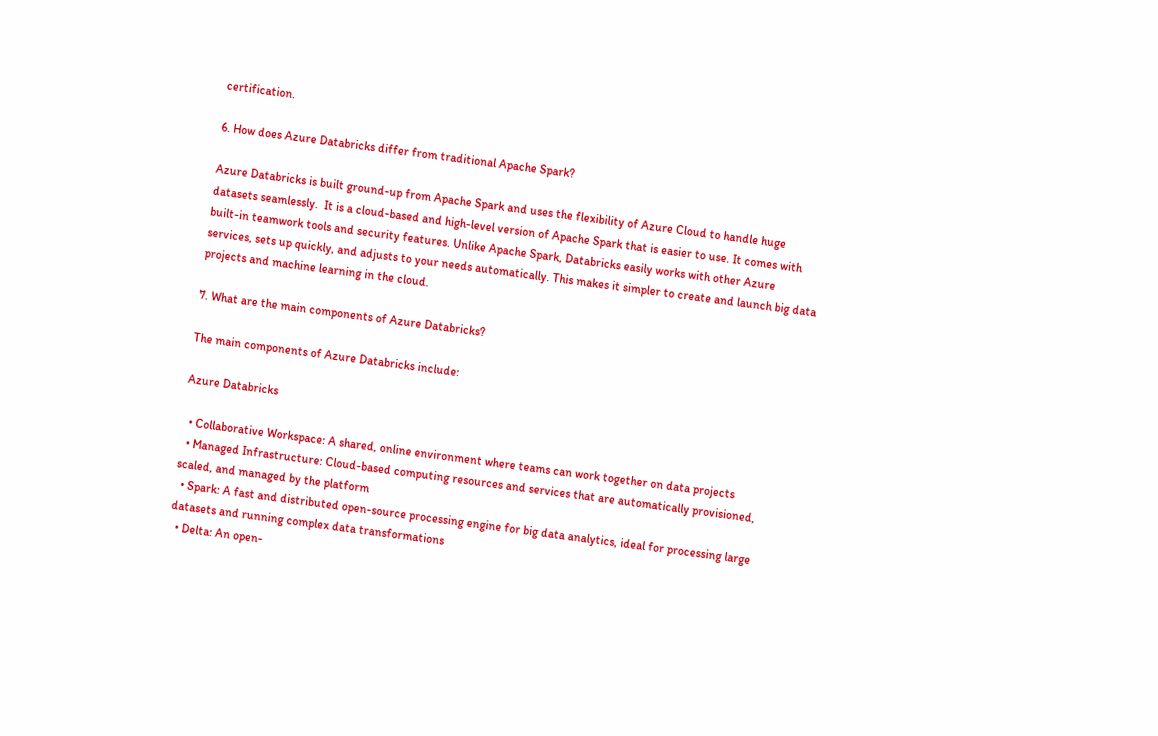certification.

6. How does Azure Databricks differ from traditional Apache Spark?

Azure Databricks is built ground-up from Apache Spark and uses the flexibility of Azure Cloud to handle huge datasets seamlessly.  It is a cloud-based and high-level version of Apache Spark that is easier to use. It comes with built-in teamwork tools and security features. Unlike Apache Spark, Databricks easily works with other Azure services, sets up quickly, and adjusts to your needs automatically. This makes it simpler to create and launch big data projects and machine learning in the cloud.

7. What are the main components of Azure Databricks?

The main components of Azure Databricks include:

Azure Databricks

  • Collaborative Workspace: A shared, online environment where teams can work together on data projects
  • Managed Infrastructure: Cloud-based computing resources and services that are automatically provisioned, scaled, and managed by the platform
  • Spark: A fast and distributed open-source processing engine for big data analytics, ideal for processing large datasets and running complex data transformations
  • Delta: An open-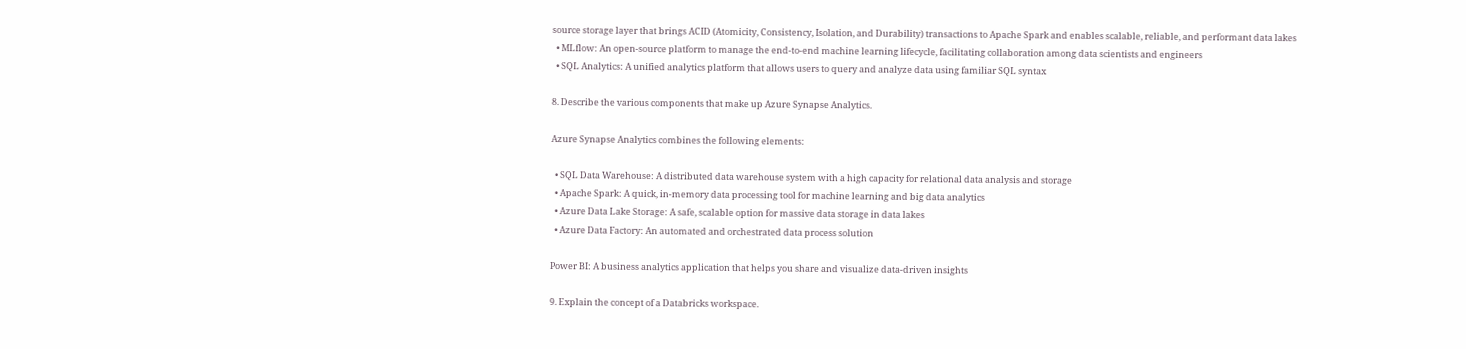source storage layer that brings ACID (Atomicity, Consistency, Isolation, and Durability) transactions to Apache Spark and enables scalable, reliable, and performant data lakes
  • MLflow: An open-source platform to manage the end-to-end machine learning lifecycle, facilitating collaboration among data scientists and engineers
  • SQL Analytics: A unified analytics platform that allows users to query and analyze data using familiar SQL syntax

8. Describe the various components that make up Azure Synapse Analytics.

Azure Synapse Analytics combines the following elements:

  • SQL Data Warehouse: A distributed data warehouse system with a high capacity for relational data analysis and storage
  • Apache Spark: A quick, in-memory data processing tool for machine learning and big data analytics
  • Azure Data Lake Storage: A safe, scalable option for massive data storage in data lakes
  • Azure Data Factory: An automated and orchestrated data process solution

Power BI: A business analytics application that helps you share and visualize data-driven insights

9. Explain the concept of a Databricks workspace.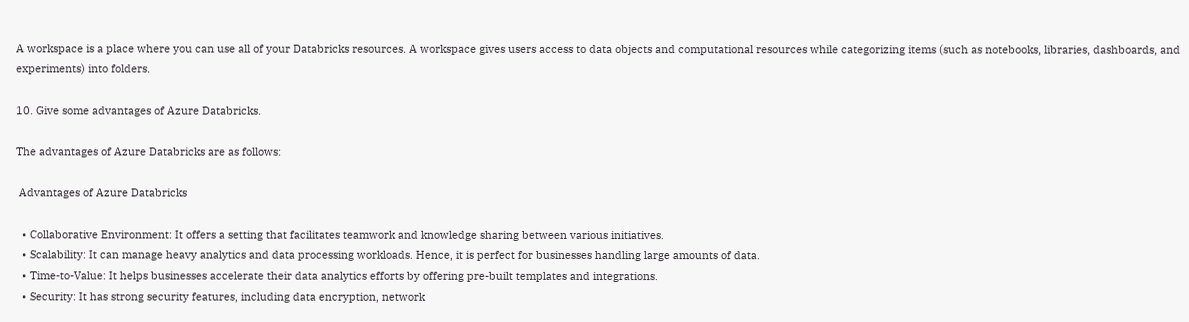A workspace is a place where you can use all of your Databricks resources. A workspace gives users access to data objects and computational resources while categorizing items (such as notebooks, libraries, dashboards, and experiments) into folders.

10. Give some advantages of Azure Databricks.

The advantages of Azure Databricks are as follows:

 Advantages of Azure Databricks

  • Collaborative Environment: It offers a setting that facilitates teamwork and knowledge sharing between various initiatives.
  • Scalability: It can manage heavy analytics and data processing workloads. Hence, it is perfect for businesses handling large amounts of data.
  • Time-to-Value: It helps businesses accelerate their data analytics efforts by offering pre-built templates and integrations.
  • Security: It has strong security features, including data encryption, network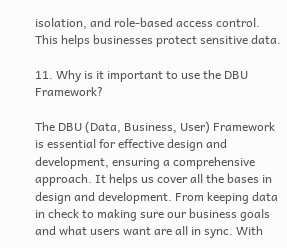isolation, and role-based access control. This helps businesses protect sensitive data.

11. Why is it important to use the DBU Framework?

The DBU (Data, Business, User) Framework is essential for effective design and development, ensuring a comprehensive approach. It helps us cover all the bases in design and development. From keeping data in check to making sure our business goals and what users want are all in sync. With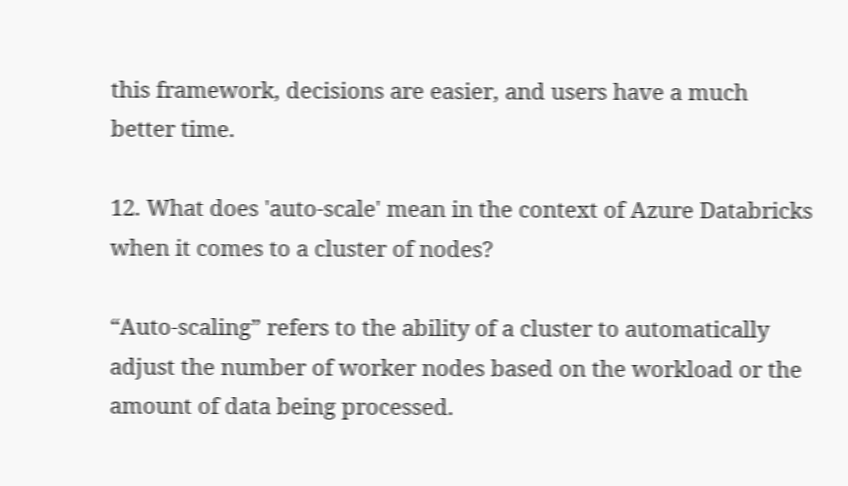this framework, decisions are easier, and users have a much better time.

12. What does 'auto-scale' mean in the context of Azure Databricks when it comes to a cluster of nodes?

“Auto-scaling” refers to the ability of a cluster to automatically adjust the number of worker nodes based on the workload or the amount of data being processed.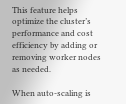This feature helps optimize the cluster’s performance and cost efficiency by adding or removing worker nodes as needed.

When auto-scaling is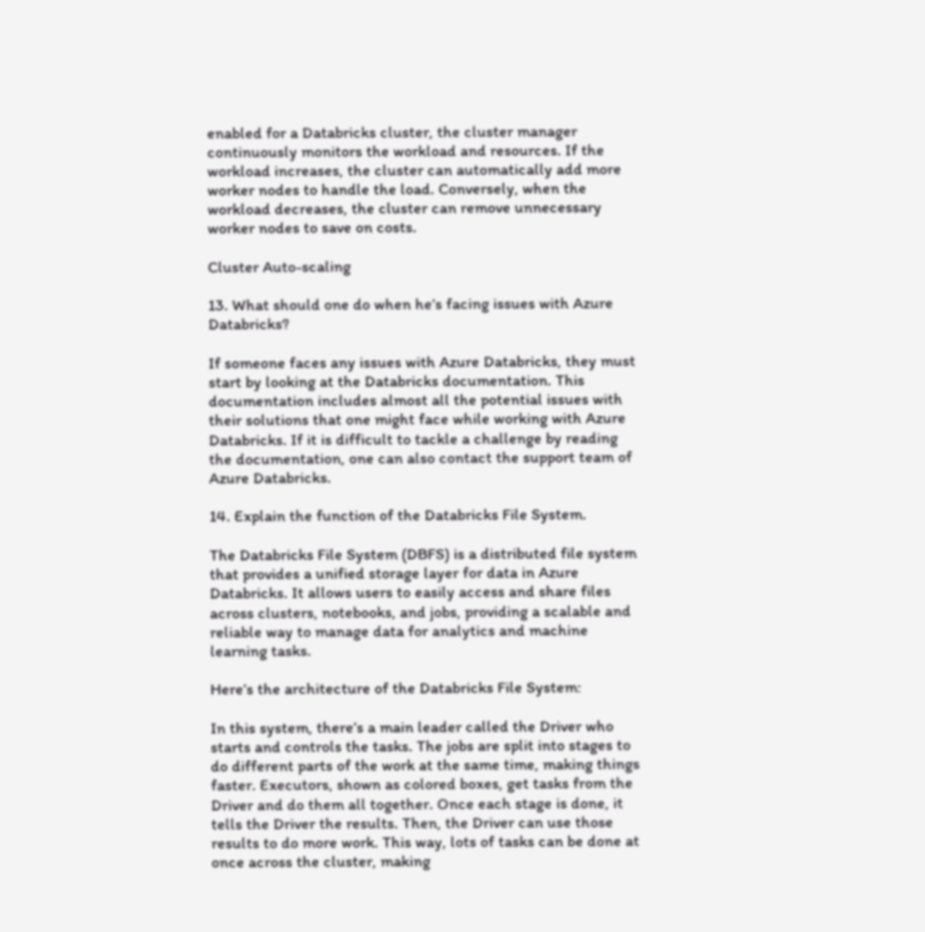enabled for a Databricks cluster, the cluster manager continuously monitors the workload and resources. If the workload increases, the cluster can automatically add more worker nodes to handle the load. Conversely, when the workload decreases, the cluster can remove unnecessary worker nodes to save on costs.

Cluster Auto-scaling

13. What should one do when he’s facing issues with Azure Databricks?

If someone faces any issues with Azure Databricks, they must start by looking at the Databricks documentation. This documentation includes almost all the potential issues with their solutions that one might face while working with Azure Databricks. If it is difficult to tackle a challenge by reading the documentation, one can also contact the support team of Azure Databricks.

14. Explain the function of the Databricks File System.

The Databricks File System (DBFS) is a distributed file system that provides a unified storage layer for data in Azure Databricks. It allows users to easily access and share files across clusters, notebooks, and jobs, providing a scalable and reliable way to manage data for analytics and machine learning tasks.

Here’s the architecture of the Databricks File System:

In this system, there’s a main leader called the Driver who starts and controls the tasks. The jobs are split into stages to do different parts of the work at the same time, making things faster. Executors, shown as colored boxes, get tasks from the Driver and do them all together. Once each stage is done, it tells the Driver the results. Then, the Driver can use those results to do more work. This way, lots of tasks can be done at once across the cluster, making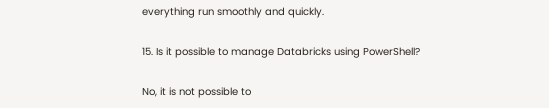everything run smoothly and quickly.

15. Is it possible to manage Databricks using PowerShell?

No, it is not possible to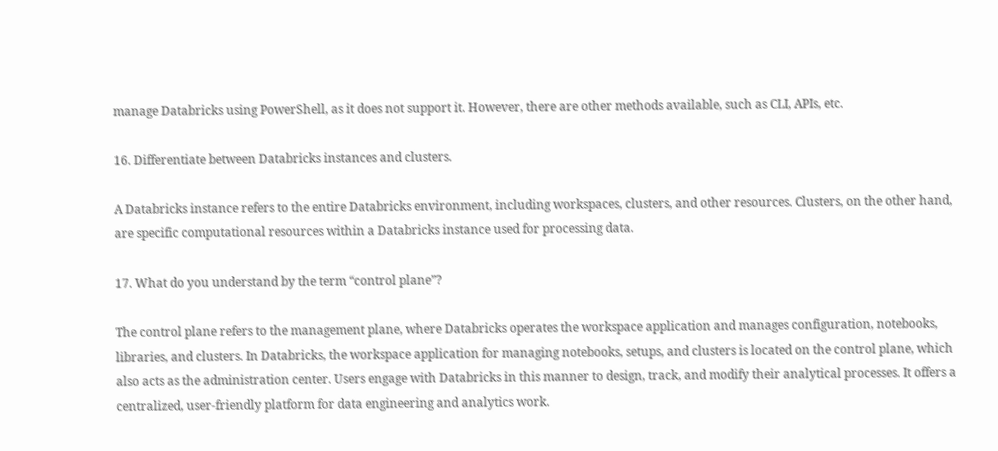manage Databricks using PowerShell, as it does not support it. However, there are other methods available, such as CLI, APIs, etc.

16. Differentiate between Databricks instances and clusters.

A Databricks instance refers to the entire Databricks environment, including workspaces, clusters, and other resources. Clusters, on the other hand, are specific computational resources within a Databricks instance used for processing data.

17. What do you understand by the term “control plane”?

The control plane refers to the management plane, where Databricks operates the workspace application and manages configuration, notebooks, libraries, and clusters. In Databricks, the workspace application for managing notebooks, setups, and clusters is located on the control plane, which also acts as the administration center. Users engage with Databricks in this manner to design, track, and modify their analytical processes. It offers a centralized, user-friendly platform for data engineering and analytics work.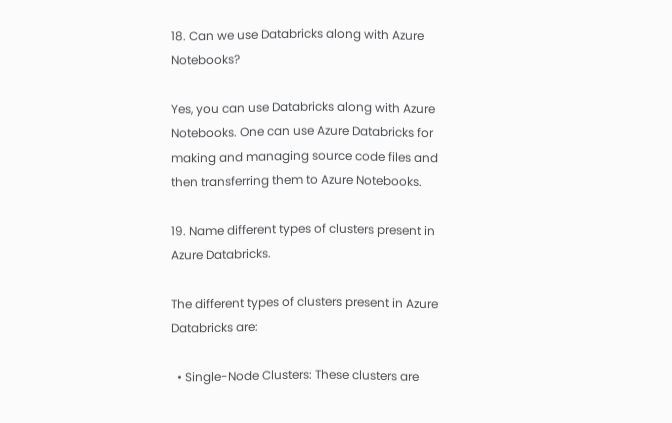18. Can we use Databricks along with Azure Notebooks?

Yes, you can use Databricks along with Azure Notebooks. One can use Azure Databricks for making and managing source code files and then transferring them to Azure Notebooks.

19. Name different types of clusters present in Azure Databricks.

The different types of clusters present in Azure Databricks are:

  • Single-Node Clusters: These clusters are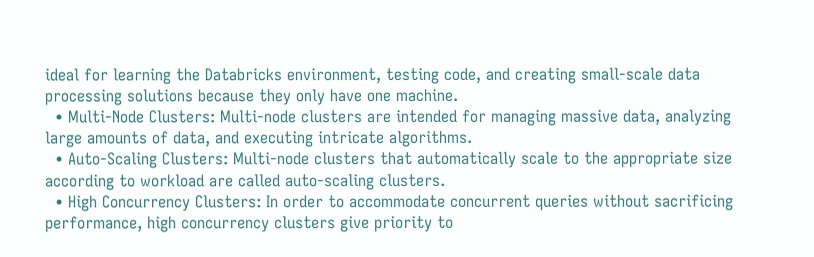ideal for learning the Databricks environment, testing code, and creating small-scale data processing solutions because they only have one machine.
  • Multi-Node Clusters: Multi-node clusters are intended for managing massive data, analyzing large amounts of data, and executing intricate algorithms.
  • Auto-Scaling Clusters: Multi-node clusters that automatically scale to the appropriate size according to workload are called auto-scaling clusters.
  • High Concurrency Clusters: In order to accommodate concurrent queries without sacrificing performance, high concurrency clusters give priority to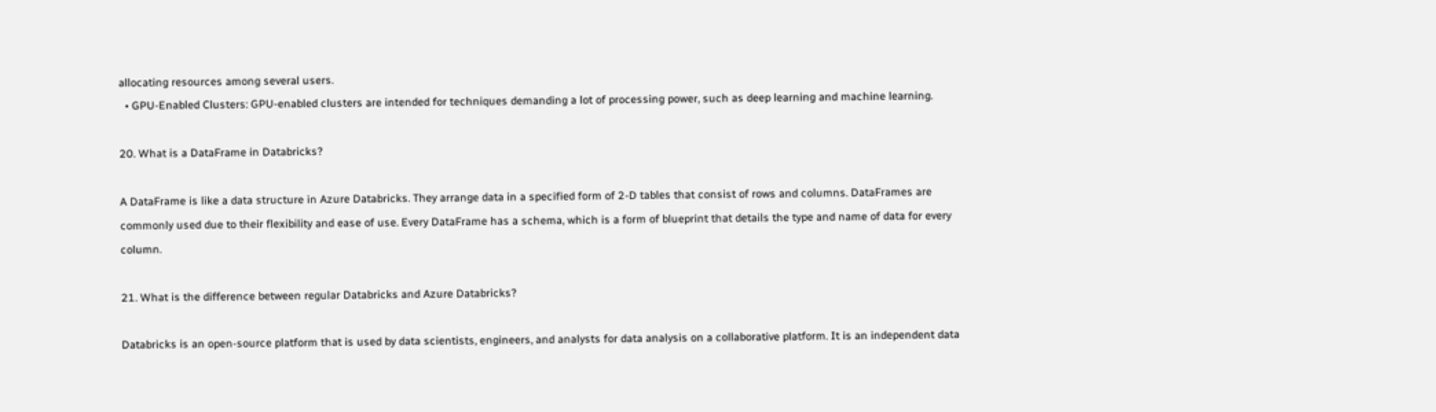allocating resources among several users.
  • GPU-Enabled Clusters: GPU-enabled clusters are intended for techniques demanding a lot of processing power, such as deep learning and machine learning.

20. What is a DataFrame in Databricks?

A DataFrame is like a data structure in Azure Databricks. They arrange data in a specified form of 2-D tables that consist of rows and columns. DataFrames are commonly used due to their flexibility and ease of use. Every DataFrame has a schema, which is a form of blueprint that details the type and name of data for every column.

21. What is the difference between regular Databricks and Azure Databricks?

Databricks is an open-source platform that is used by data scientists, engineers, and analysts for data analysis on a collaborative platform. It is an independent data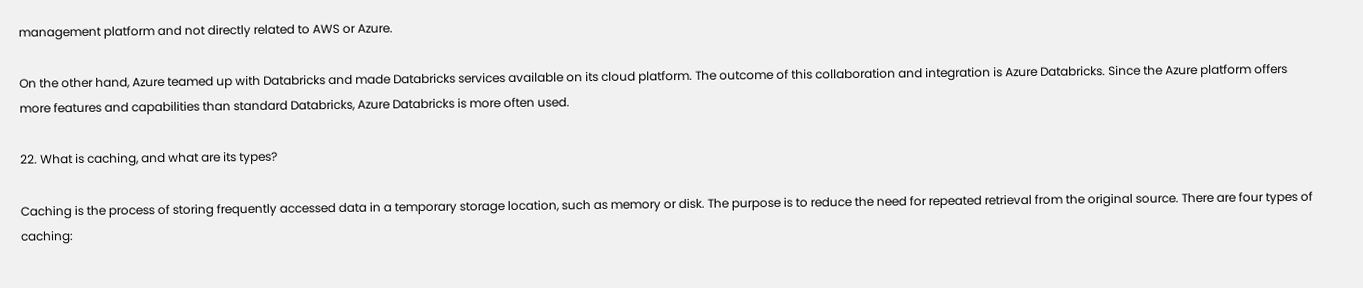management platform and not directly related to AWS or Azure.

On the other hand, Azure teamed up with Databricks and made Databricks services available on its cloud platform. The outcome of this collaboration and integration is Azure Databricks. Since the Azure platform offers more features and capabilities than standard Databricks, Azure Databricks is more often used.

22. What is caching, and what are its types?

Caching is the process of storing frequently accessed data in a temporary storage location, such as memory or disk. The purpose is to reduce the need for repeated retrieval from the original source. There are four types of caching: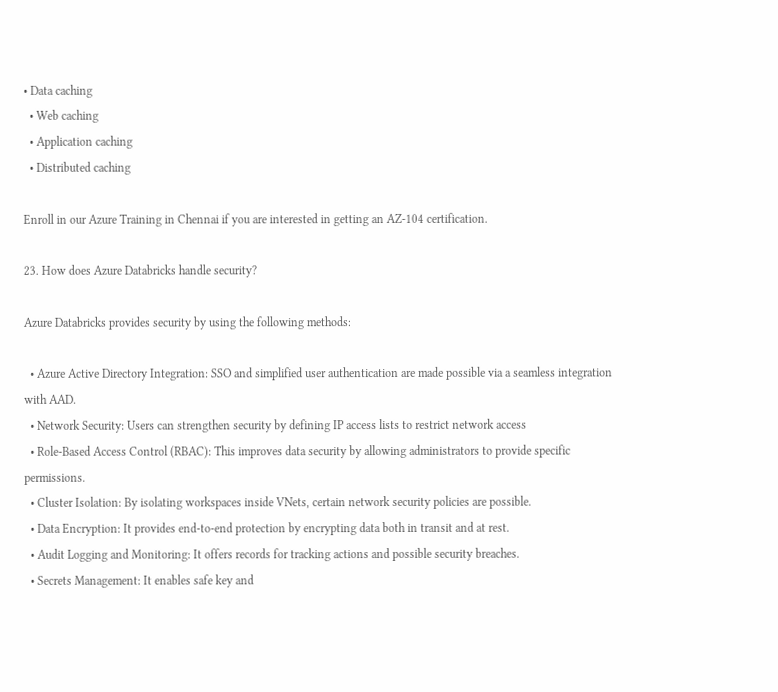• Data caching
  • Web caching
  • Application caching
  • Distributed caching

Enroll in our Azure Training in Chennai if you are interested in getting an AZ-104 certification.

23. How does Azure Databricks handle security?

Azure Databricks provides security by using the following methods:

  • Azure Active Directory Integration: SSO and simplified user authentication are made possible via a seamless integration with AAD.
  • Network Security: Users can strengthen security by defining IP access lists to restrict network access
  • Role-Based Access Control (RBAC): This improves data security by allowing administrators to provide specific permissions.
  • Cluster Isolation: By isolating workspaces inside VNets, certain network security policies are possible.
  • Data Encryption: It provides end-to-end protection by encrypting data both in transit and at rest.
  • Audit Logging and Monitoring: It offers records for tracking actions and possible security breaches.
  • Secrets Management: It enables safe key and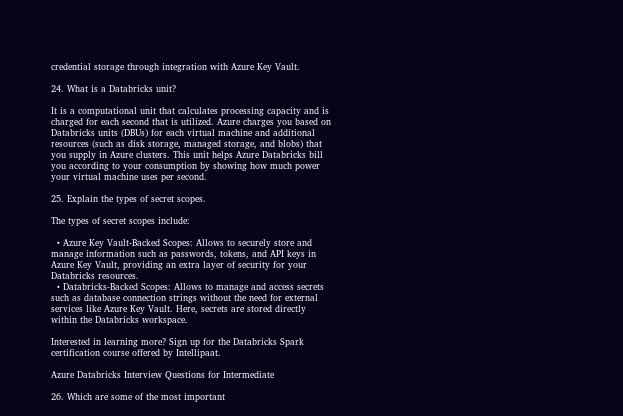credential storage through integration with Azure Key Vault.

24. What is a Databricks unit?

It is a computational unit that calculates processing capacity and is charged for each second that is utilized. Azure charges you based on Databricks units (DBUs) for each virtual machine and additional resources (such as disk storage, managed storage, and blobs) that you supply in Azure clusters. This unit helps Azure Databricks bill you according to your consumption by showing how much power your virtual machine uses per second.

25. Explain the types of secret scopes.

The types of secret scopes include:

  • Azure Key Vault-Backed Scopes: Allows to securely store and manage information such as passwords, tokens, and API keys in Azure Key Vault, providing an extra layer of security for your Databricks resources.
  • Databricks-Backed Scopes: Allows to manage and access secrets such as database connection strings without the need for external services like Azure Key Vault. Here, secrets are stored directly within the Databricks workspace.

Interested in learning more? Sign up for the Databricks Spark certification course offered by Intellipaat.

Azure Databricks Interview Questions for Intermediate

26. Which are some of the most important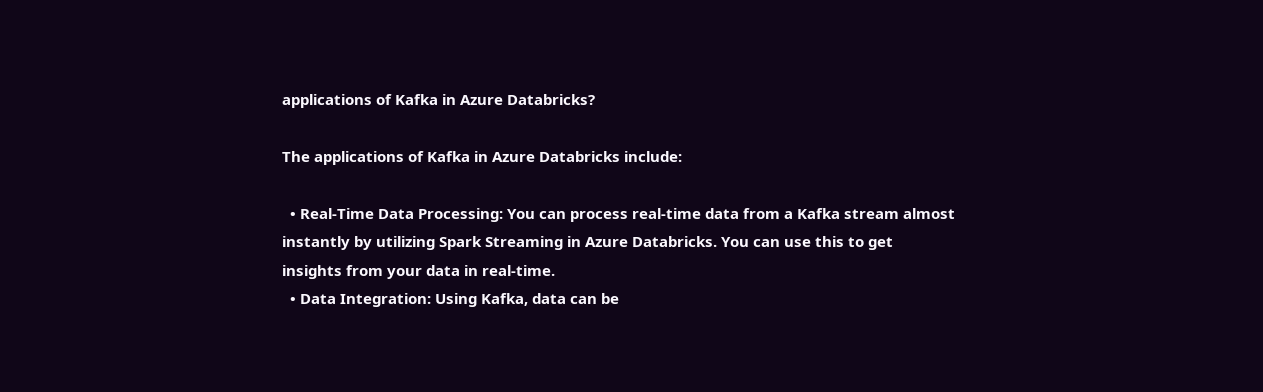applications of Kafka in Azure Databricks?

The applications of Kafka in Azure Databricks include:

  • Real-Time Data Processing: You can process real-time data from a Kafka stream almost instantly by utilizing Spark Streaming in Azure Databricks. You can use this to get insights from your data in real-time.
  • Data Integration: Using Kafka, data can be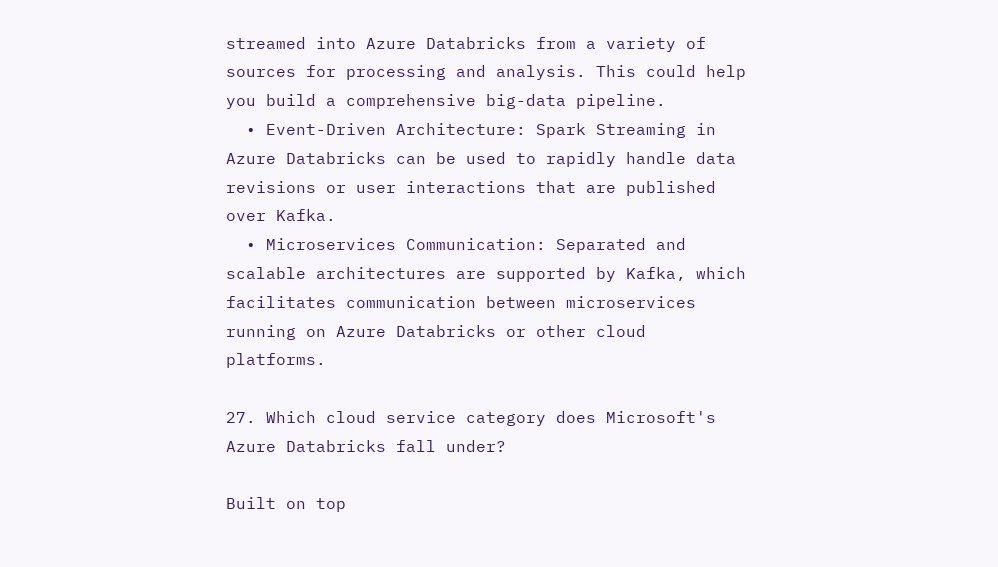streamed into Azure Databricks from a variety of sources for processing and analysis. This could help you build a comprehensive big-data pipeline.
  • Event-Driven Architecture: Spark Streaming in Azure Databricks can be used to rapidly handle data revisions or user interactions that are published over Kafka.
  • Microservices Communication: Separated and scalable architectures are supported by Kafka, which facilitates communication between microservices running on Azure Databricks or other cloud platforms.

27. Which cloud service category does Microsoft's Azure Databricks fall under?

Built on top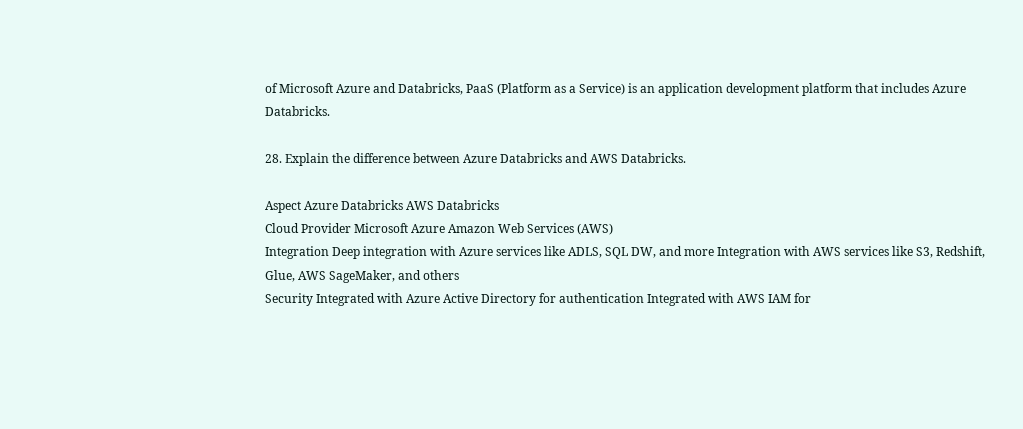of Microsoft Azure and Databricks, PaaS (Platform as a Service) is an application development platform that includes Azure Databricks.

28. Explain the difference between Azure Databricks and AWS Databricks.

Aspect Azure Databricks AWS Databricks
Cloud Provider Microsoft Azure Amazon Web Services (AWS)
Integration Deep integration with Azure services like ADLS, SQL DW, and more Integration with AWS services like S3, Redshift, Glue, AWS SageMaker, and others
Security Integrated with Azure Active Directory for authentication Integrated with AWS IAM for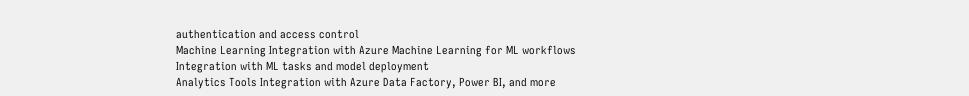authentication and access control
Machine Learning Integration with Azure Machine Learning for ML workflows Integration with ML tasks and model deployment
Analytics Tools Integration with Azure Data Factory, Power BI, and more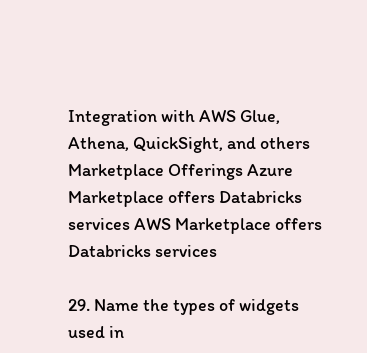Integration with AWS Glue, Athena, QuickSight, and others
Marketplace Offerings Azure Marketplace offers Databricks services AWS Marketplace offers Databricks services

29. Name the types of widgets used in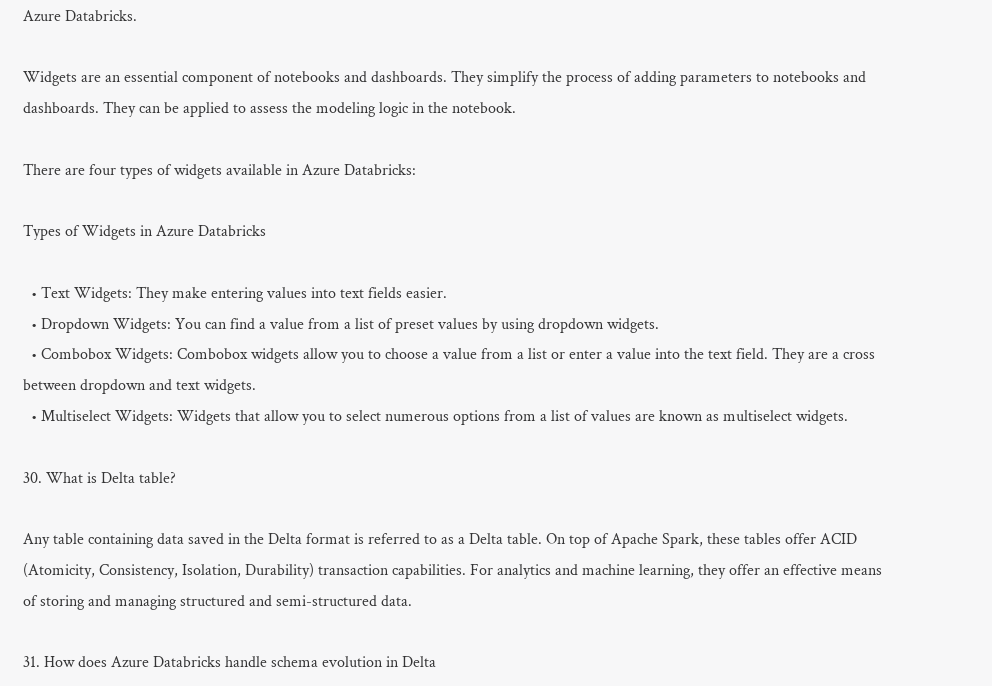Azure Databricks.

Widgets are an essential component of notebooks and dashboards. They simplify the process of adding parameters to notebooks and dashboards. They can be applied to assess the modeling logic in the notebook.

There are four types of widgets available in Azure Databricks:

Types of Widgets in Azure Databricks

  • Text Widgets: They make entering values into text fields easier.
  • Dropdown Widgets: You can find a value from a list of preset values by using dropdown widgets.
  • Combobox Widgets: Combobox widgets allow you to choose a value from a list or enter a value into the text field. They are a cross between dropdown and text widgets.
  • Multiselect Widgets: Widgets that allow you to select numerous options from a list of values are known as multiselect widgets.

30. What is Delta table?

Any table containing data saved in the Delta format is referred to as a Delta table. On top of Apache Spark, these tables offer ACID (Atomicity, Consistency, Isolation, Durability) transaction capabilities. For analytics and machine learning, they offer an effective means of storing and managing structured and semi-structured data.

31. How does Azure Databricks handle schema evolution in Delta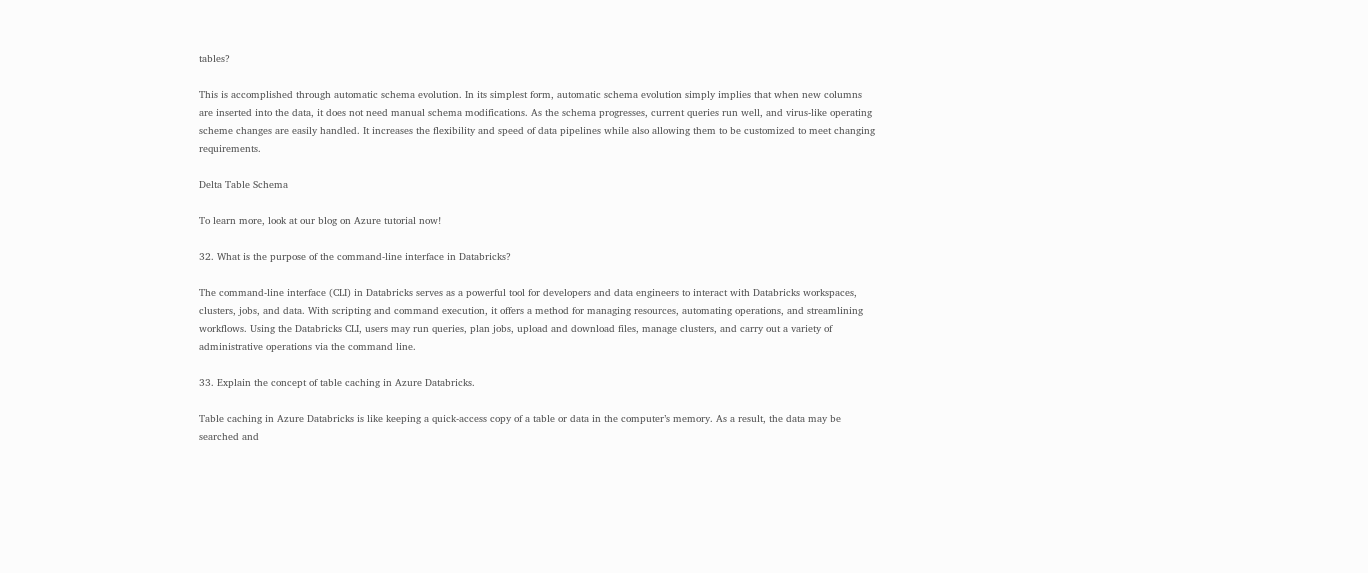tables?

This is accomplished through automatic schema evolution. In its simplest form, automatic schema evolution simply implies that when new columns are inserted into the data, it does not need manual schema modifications. As the schema progresses, current queries run well, and virus-like operating scheme changes are easily handled. It increases the flexibility and speed of data pipelines while also allowing them to be customized to meet changing requirements.

Delta Table Schema

To learn more, look at our blog on Azure tutorial now!

32. What is the purpose of the command-line interface in Databricks?

The command-line interface (CLI) in Databricks serves as a powerful tool for developers and data engineers to interact with Databricks workspaces, clusters, jobs, and data. With scripting and command execution, it offers a method for managing resources, automating operations, and streamlining workflows. Using the Databricks CLI, users may run queries, plan jobs, upload and download files, manage clusters, and carry out a variety of administrative operations via the command line.

33. Explain the concept of table caching in Azure Databricks.

Table caching in Azure Databricks is like keeping a quick-access copy of a table or data in the computer’s memory. As a result, the data may be searched and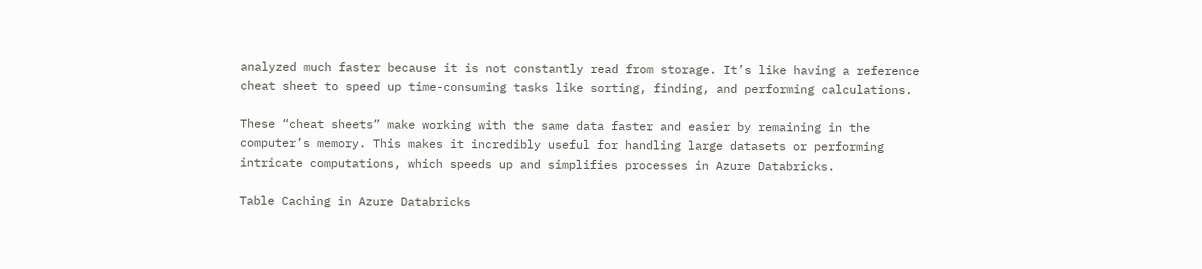analyzed much faster because it is not constantly read from storage. It’s like having a reference cheat sheet to speed up time-consuming tasks like sorting, finding, and performing calculations.

These “cheat sheets” make working with the same data faster and easier by remaining in the computer’s memory. This makes it incredibly useful for handling large datasets or performing intricate computations, which speeds up and simplifies processes in Azure Databricks.

Table Caching in Azure Databricks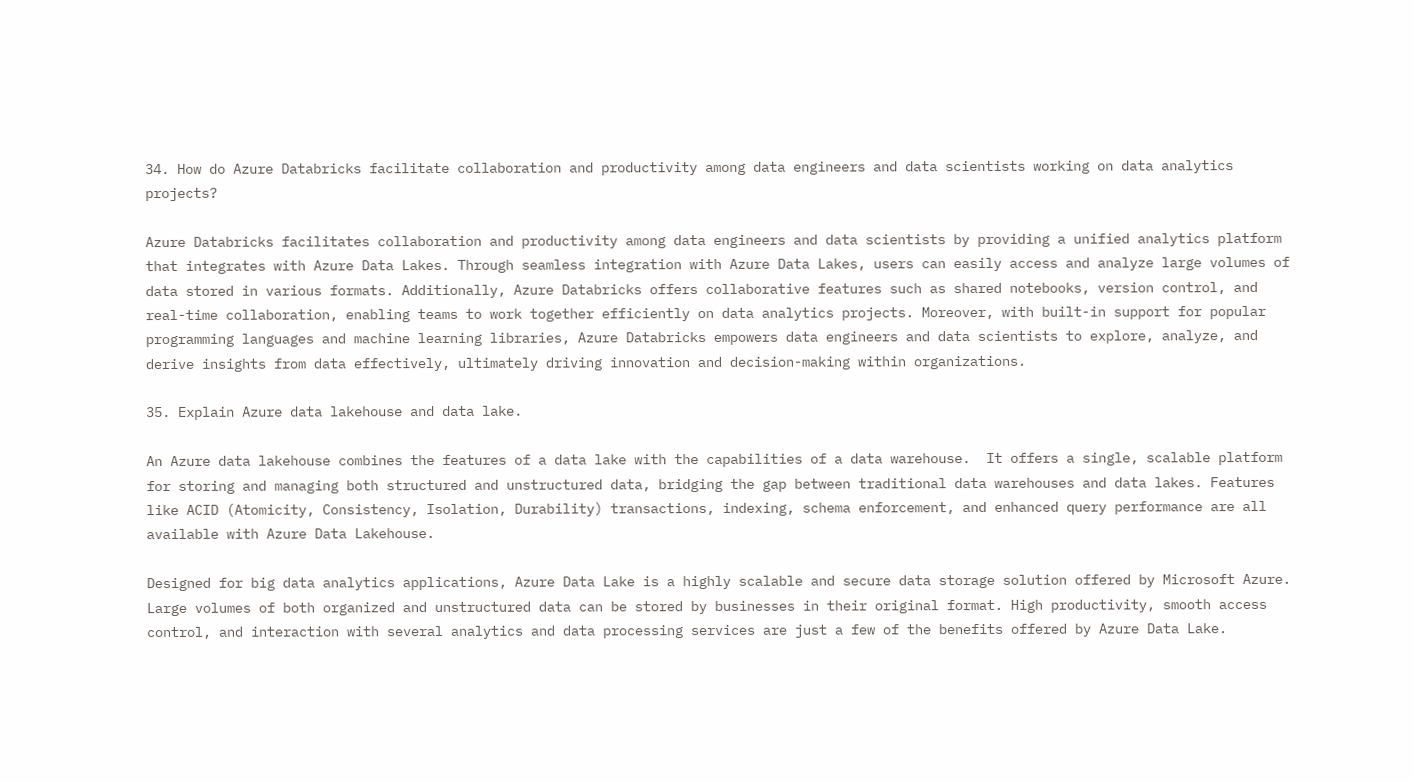34. How do Azure Databricks facilitate collaboration and productivity among data engineers and data scientists working on data analytics projects?

Azure Databricks facilitates collaboration and productivity among data engineers and data scientists by providing a unified analytics platform that integrates with Azure Data Lakes. Through seamless integration with Azure Data Lakes, users can easily access and analyze large volumes of data stored in various formats. Additionally, Azure Databricks offers collaborative features such as shared notebooks, version control, and real-time collaboration, enabling teams to work together efficiently on data analytics projects. Moreover, with built-in support for popular programming languages and machine learning libraries, Azure Databricks empowers data engineers and data scientists to explore, analyze, and derive insights from data effectively, ultimately driving innovation and decision-making within organizations.

35. Explain Azure data lakehouse and data lake.

An Azure data lakehouse combines the features of a data lake with the capabilities of a data warehouse.  It offers a single, scalable platform for storing and managing both structured and unstructured data, bridging the gap between traditional data warehouses and data lakes. Features like ACID (Atomicity, Consistency, Isolation, Durability) transactions, indexing, schema enforcement, and enhanced query performance are all available with Azure Data Lakehouse.

Designed for big data analytics applications, Azure Data Lake is a highly scalable and secure data storage solution offered by Microsoft Azure. Large volumes of both organized and unstructured data can be stored by businesses in their original format. High productivity, smooth access control, and interaction with several analytics and data processing services are just a few of the benefits offered by Azure Data Lake.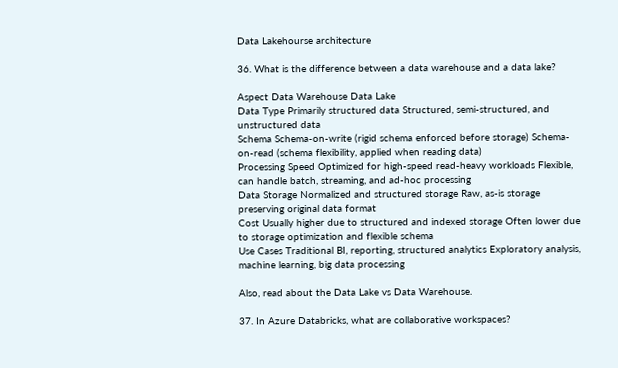Data Lakehourse architecture

36. What is the difference between a data warehouse and a data lake?

Aspect Data Warehouse Data Lake
Data Type Primarily structured data Structured, semi-structured, and unstructured data
Schema Schema-on-write (rigid schema enforced before storage) Schema-on-read (schema flexibility, applied when reading data)
Processing Speed Optimized for high-speed read-heavy workloads Flexible, can handle batch, streaming, and ad-hoc processing
Data Storage Normalized and structured storage Raw, as-is storage preserving original data format
Cost Usually higher due to structured and indexed storage Often lower due to storage optimization and flexible schema
Use Cases Traditional BI, reporting, structured analytics Exploratory analysis, machine learning, big data processing

Also, read about the Data Lake vs Data Warehouse.

37. In Azure Databricks, what are collaborative workspaces?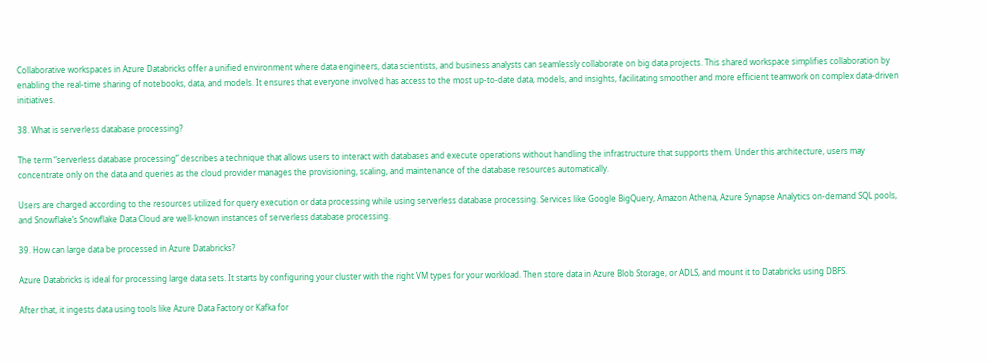Collaborative workspaces in Azure Databricks offer a unified environment where data engineers, data scientists, and business analysts can seamlessly collaborate on big data projects. This shared workspace simplifies collaboration by enabling the real-time sharing of notebooks, data, and models. It ensures that everyone involved has access to the most up-to-date data, models, and insights, facilitating smoother and more efficient teamwork on complex data-driven initiatives.

38. What is serverless database processing?

The term “serverless database processing” describes a technique that allows users to interact with databases and execute operations without handling the infrastructure that supports them. Under this architecture, users may concentrate only on the data and queries as the cloud provider manages the provisioning, scaling, and maintenance of the database resources automatically.

Users are charged according to the resources utilized for query execution or data processing while using serverless database processing. Services like Google BigQuery, Amazon Athena, Azure Synapse Analytics on-demand SQL pools, and Snowflake’s Snowflake Data Cloud are well-known instances of serverless database processing.

39. How can large data be processed in Azure Databricks?

Azure Databricks is ideal for processing large data sets. It starts by configuring your cluster with the right VM types for your workload. Then store data in Azure Blob Storage, or ADLS, and mount it to Databricks using DBFS.

After that, it ingests data using tools like Azure Data Factory or Kafka for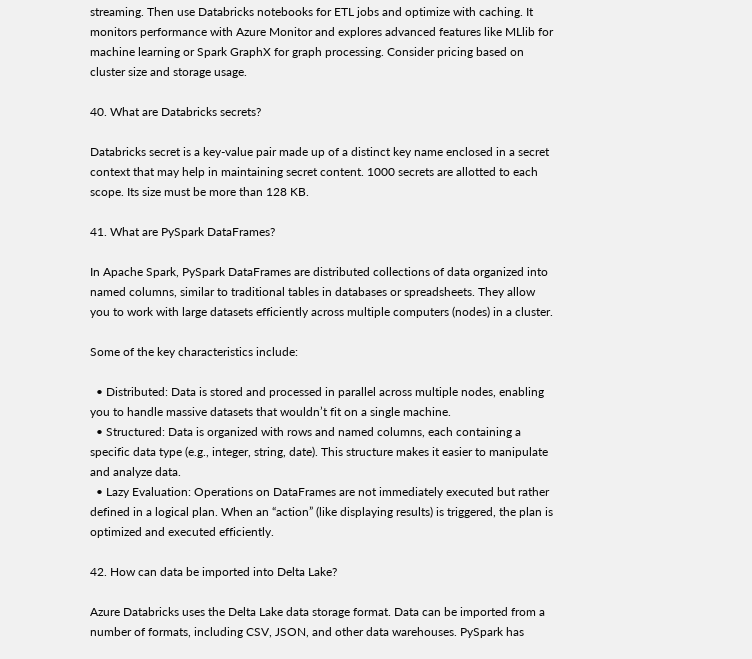streaming. Then use Databricks notebooks for ETL jobs and optimize with caching. It monitors performance with Azure Monitor and explores advanced features like MLlib for machine learning or Spark GraphX for graph processing. Consider pricing based on cluster size and storage usage.

40. What are Databricks secrets?

Databricks secret is a key-value pair made up of a distinct key name enclosed in a secret context that may help in maintaining secret content. 1000 secrets are allotted to each scope. Its size must be more than 128 KB.

41. What are PySpark DataFrames?

In Apache Spark, PySpark DataFrames are distributed collections of data organized into named columns, similar to traditional tables in databases or spreadsheets. They allow you to work with large datasets efficiently across multiple computers (nodes) in a cluster.

Some of the key characteristics include:

  • Distributed: Data is stored and processed in parallel across multiple nodes, enabling you to handle massive datasets that wouldn’t fit on a single machine.
  • Structured: Data is organized with rows and named columns, each containing a specific data type (e.g., integer, string, date). This structure makes it easier to manipulate and analyze data.
  • Lazy Evaluation: Operations on DataFrames are not immediately executed but rather defined in a logical plan. When an “action” (like displaying results) is triggered, the plan is optimized and executed efficiently.

42. How can data be imported into Delta Lake?

Azure Databricks uses the Delta Lake data storage format. Data can be imported from a number of formats, including CSV, JSON, and other data warehouses. PySpark has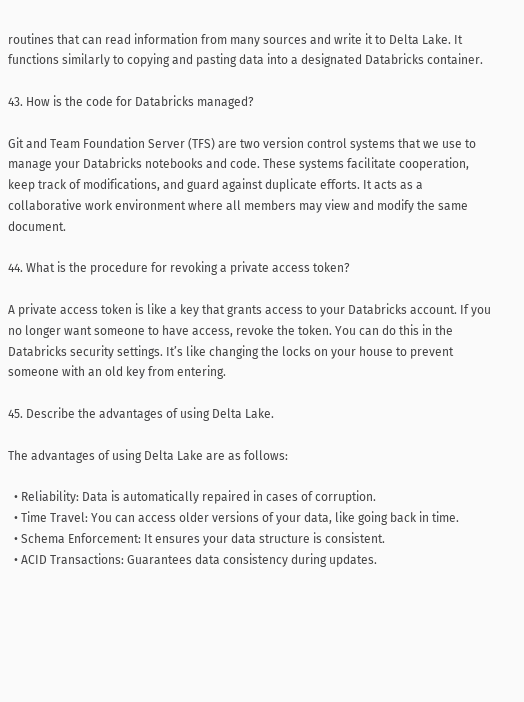routines that can read information from many sources and write it to Delta Lake. It functions similarly to copying and pasting data into a designated Databricks container.

43. How is the code for Databricks managed?

Git and Team Foundation Server (TFS) are two version control systems that we use to manage your Databricks notebooks and code. These systems facilitate cooperation, keep track of modifications, and guard against duplicate efforts. It acts as a collaborative work environment where all members may view and modify the same document.

44. What is the procedure for revoking a private access token?

A private access token is like a key that grants access to your Databricks account. If you no longer want someone to have access, revoke the token. You can do this in the Databricks security settings. It’s like changing the locks on your house to prevent someone with an old key from entering.

45. Describe the advantages of using Delta Lake.

The advantages of using Delta Lake are as follows:

  • Reliability: Data is automatically repaired in cases of corruption.
  • Time Travel: You can access older versions of your data, like going back in time.
  • Schema Enforcement: It ensures your data structure is consistent.
  • ACID Transactions: Guarantees data consistency during updates.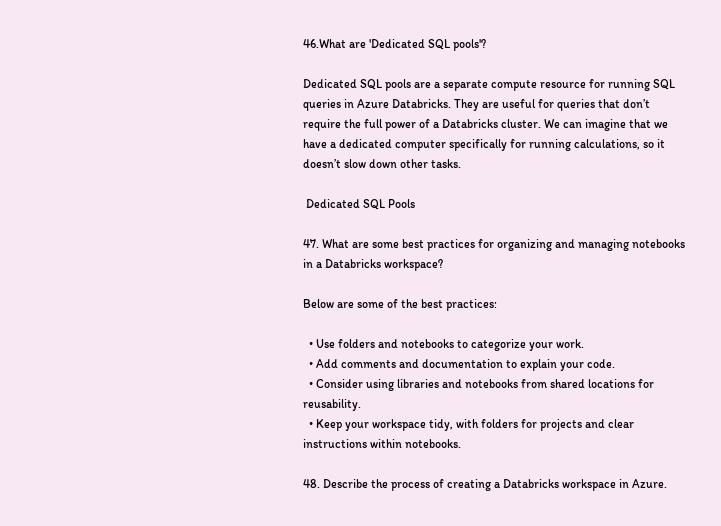46.What are 'Dedicated SQL pools'?

Dedicated SQL pools are a separate compute resource for running SQL queries in Azure Databricks. They are useful for queries that don’t require the full power of a Databricks cluster. We can imagine that we have a dedicated computer specifically for running calculations, so it doesn’t slow down other tasks.

 Dedicated SQL Pools

47. What are some best practices for organizing and managing notebooks in a Databricks workspace?

Below are some of the best practices:

  • Use folders and notebooks to categorize your work.
  • Add comments and documentation to explain your code.
  • Consider using libraries and notebooks from shared locations for reusability.
  • Keep your workspace tidy, with folders for projects and clear instructions within notebooks.

48. Describe the process of creating a Databricks workspace in Azure.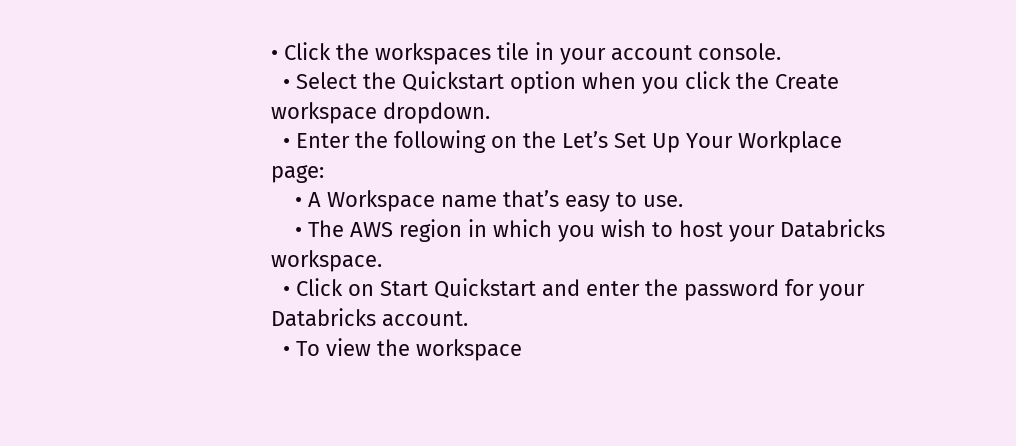• Click the workspaces tile in your account console.
  • Select the Quickstart option when you click the Create workspace dropdown.
  • Enter the following on the Let’s Set Up Your Workplace page:
    • A Workspace name that’s easy to use.
    • The AWS region in which you wish to host your Databricks workspace.
  • Click on Start Quickstart and enter the password for your Databricks account.
  • To view the workspace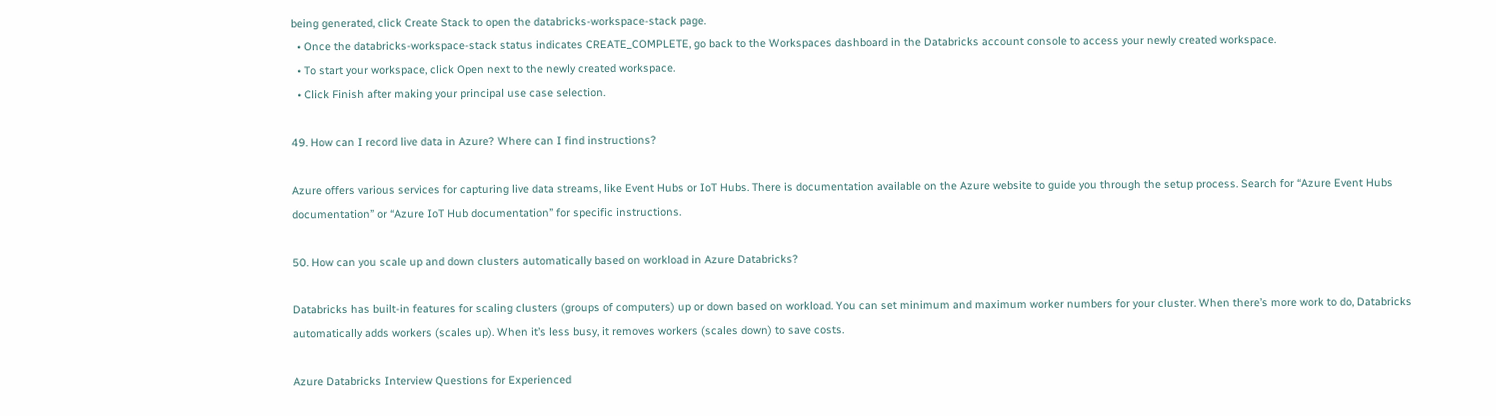being generated, click Create Stack to open the databricks-workspace-stack page.
  • Once the databricks-workspace-stack status indicates CREATE_COMPLETE, go back to the Workspaces dashboard in the Databricks account console to access your newly created workspace.
  • To start your workspace, click Open next to the newly created workspace.
  • Click Finish after making your principal use case selection.

49. How can I record live data in Azure? Where can I find instructions?

Azure offers various services for capturing live data streams, like Event Hubs or IoT Hubs. There is documentation available on the Azure website to guide you through the setup process. Search for “Azure Event Hubs documentation” or “Azure IoT Hub documentation” for specific instructions.

50. How can you scale up and down clusters automatically based on workload in Azure Databricks?

Databricks has built-in features for scaling clusters (groups of computers) up or down based on workload. You can set minimum and maximum worker numbers for your cluster. When there’s more work to do, Databricks automatically adds workers (scales up). When it’s less busy, it removes workers (scales down) to save costs.

Azure Databricks Interview Questions for Experienced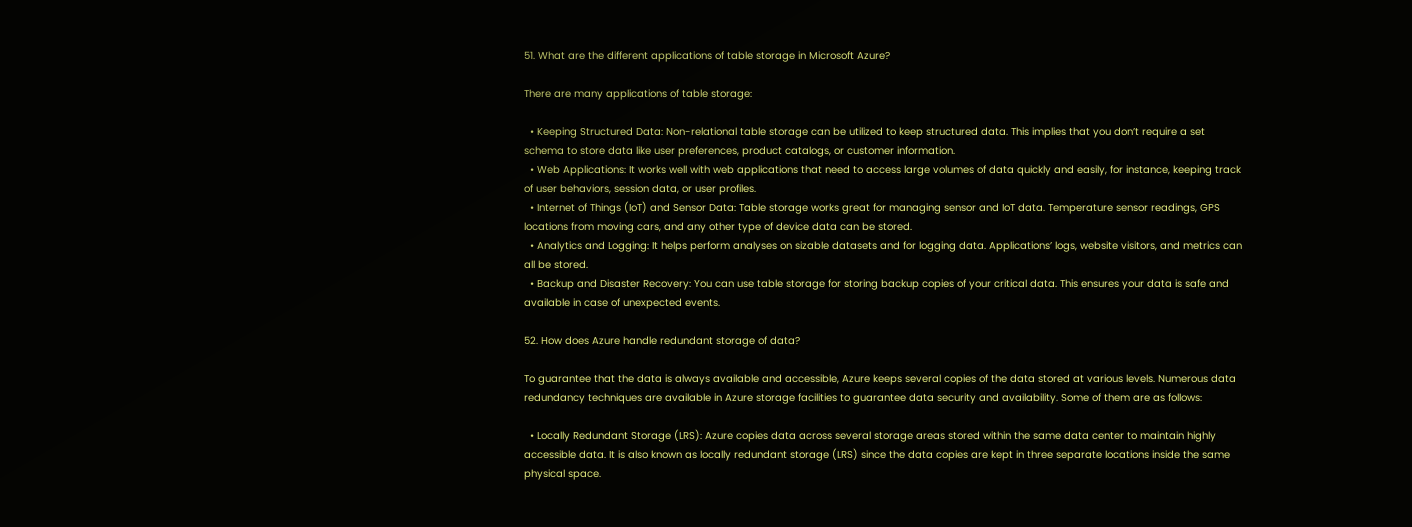51. What are the different applications of table storage in Microsoft Azure?

There are many applications of table storage:

  • Keeping Structured Data: Non-relational table storage can be utilized to keep structured data. This implies that you don’t require a set schema to store data like user preferences, product catalogs, or customer information.
  • Web Applications: It works well with web applications that need to access large volumes of data quickly and easily, for instance, keeping track of user behaviors, session data, or user profiles.
  • Internet of Things (IoT) and Sensor Data: Table storage works great for managing sensor and IoT data. Temperature sensor readings, GPS locations from moving cars, and any other type of device data can be stored.
  • Analytics and Logging: It helps perform analyses on sizable datasets and for logging data. Applications’ logs, website visitors, and metrics can all be stored.
  • Backup and Disaster Recovery: You can use table storage for storing backup copies of your critical data. This ensures your data is safe and available in case of unexpected events.

52. How does Azure handle redundant storage of data?

To guarantee that the data is always available and accessible, Azure keeps several copies of the data stored at various levels. Numerous data redundancy techniques are available in Azure storage facilities to guarantee data security and availability. Some of them are as follows:

  • Locally Redundant Storage (LRS): Azure copies data across several storage areas stored within the same data center to maintain highly accessible data. It is also known as locally redundant storage (LRS) since the data copies are kept in three separate locations inside the same physical space.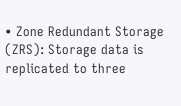• Zone Redundant Storage (ZRS): Storage data is replicated to three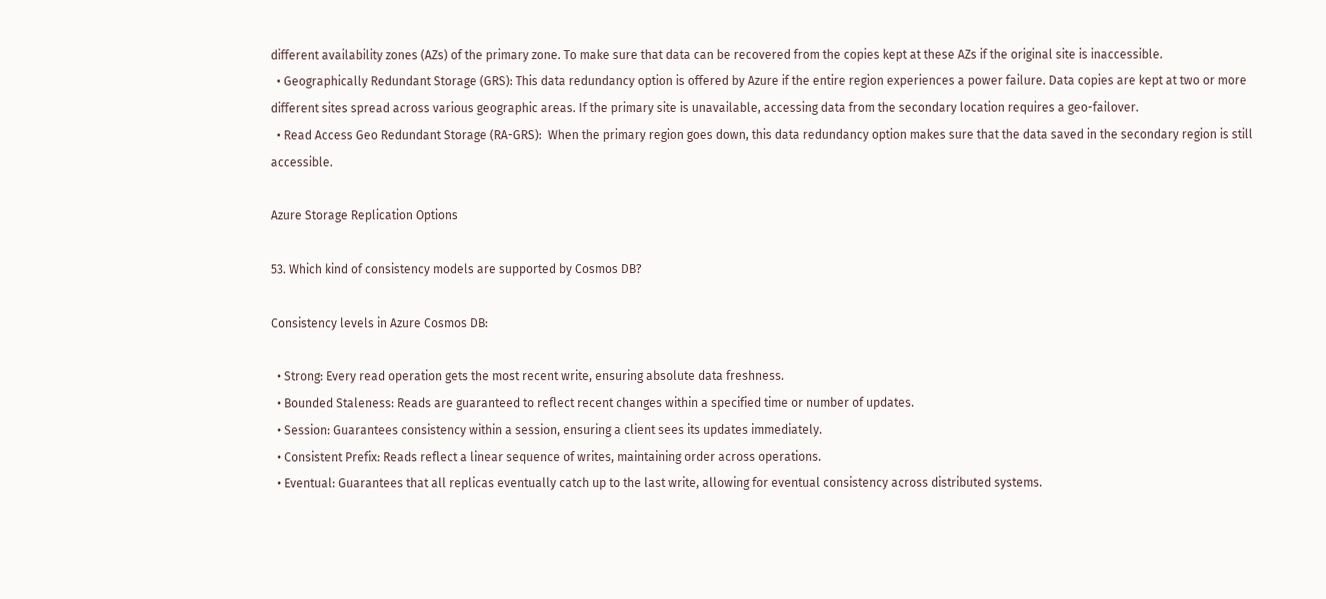different availability zones (AZs) of the primary zone. To make sure that data can be recovered from the copies kept at these AZs if the original site is inaccessible.
  • Geographically Redundant Storage (GRS): This data redundancy option is offered by Azure if the entire region experiences a power failure. Data copies are kept at two or more different sites spread across various geographic areas. If the primary site is unavailable, accessing data from the secondary location requires a geo-failover.
  • Read Access Geo Redundant Storage (RA-GRS):  When the primary region goes down, this data redundancy option makes sure that the data saved in the secondary region is still accessible.

Azure Storage Replication Options

53. Which kind of consistency models are supported by Cosmos DB?

Consistency levels in Azure Cosmos DB:

  • Strong: Every read operation gets the most recent write, ensuring absolute data freshness.
  • Bounded Staleness: Reads are guaranteed to reflect recent changes within a specified time or number of updates.
  • Session: Guarantees consistency within a session, ensuring a client sees its updates immediately.
  • Consistent Prefix: Reads reflect a linear sequence of writes, maintaining order across operations.
  • Eventual: Guarantees that all replicas eventually catch up to the last write, allowing for eventual consistency across distributed systems.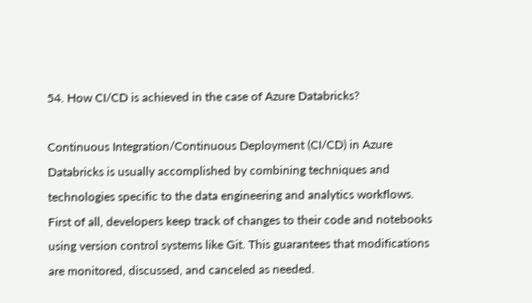54. How CI/CD is achieved in the case of Azure Databricks?

Continuous Integration/Continuous Deployment (CI/CD) in Azure Databricks is usually accomplished by combining techniques and technologies specific to the data engineering and analytics workflows. First of all, developers keep track of changes to their code and notebooks using version control systems like Git. This guarantees that modifications are monitored, discussed, and canceled as needed.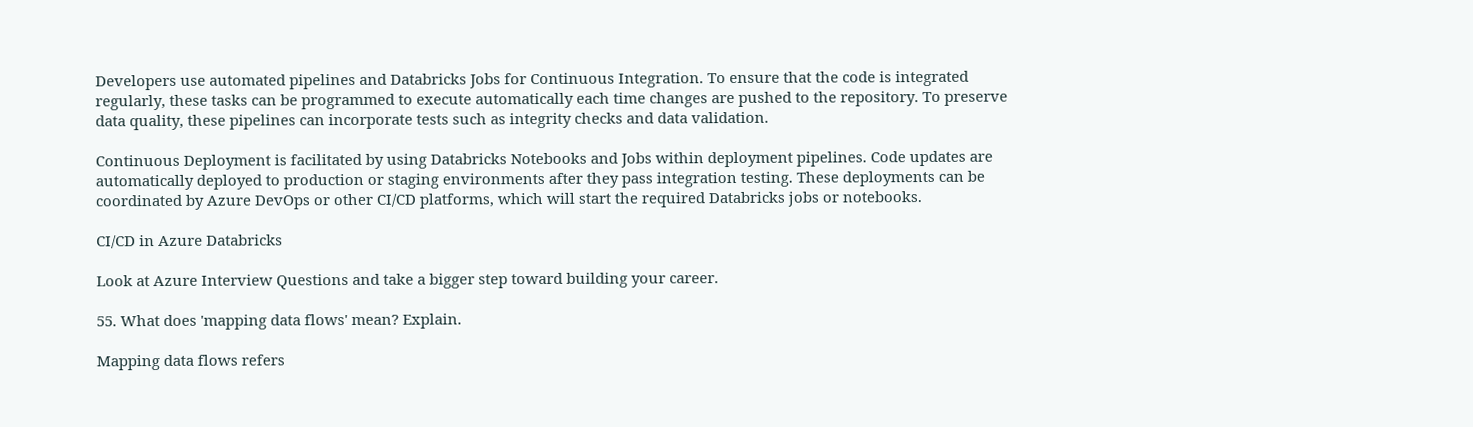Developers use automated pipelines and Databricks Jobs for Continuous Integration. To ensure that the code is integrated regularly, these tasks can be programmed to execute automatically each time changes are pushed to the repository. To preserve data quality, these pipelines can incorporate tests such as integrity checks and data validation.

Continuous Deployment is facilitated by using Databricks Notebooks and Jobs within deployment pipelines. Code updates are automatically deployed to production or staging environments after they pass integration testing. These deployments can be coordinated by Azure DevOps or other CI/CD platforms, which will start the required Databricks jobs or notebooks.

CI/CD in Azure Databricks

Look at Azure Interview Questions and take a bigger step toward building your career.

55. What does 'mapping data flows' mean? Explain.

Mapping data flows refers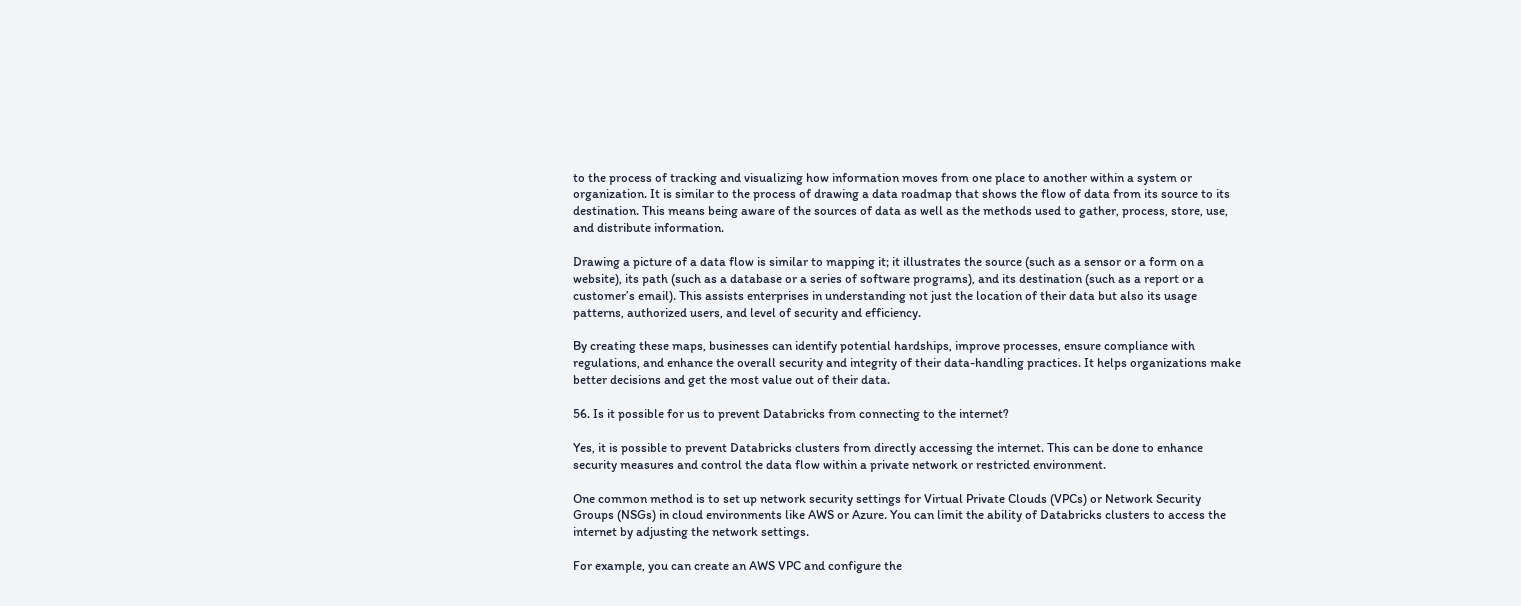to the process of tracking and visualizing how information moves from one place to another within a system or organization. It is similar to the process of drawing a data roadmap that shows the flow of data from its source to its destination. This means being aware of the sources of data as well as the methods used to gather, process, store, use, and distribute information.

Drawing a picture of a data flow is similar to mapping it; it illustrates the source (such as a sensor or a form on a website), its path (such as a database or a series of software programs), and its destination (such as a report or a customer’s email). This assists enterprises in understanding not just the location of their data but also its usage patterns, authorized users, and level of security and efficiency.

By creating these maps, businesses can identify potential hardships, improve processes, ensure compliance with regulations, and enhance the overall security and integrity of their data-handling practices. It helps organizations make better decisions and get the most value out of their data.

56. Is it possible for us to prevent Databricks from connecting to the internet?

Yes, it is possible to prevent Databricks clusters from directly accessing the internet. This can be done to enhance security measures and control the data flow within a private network or restricted environment.

One common method is to set up network security settings for Virtual Private Clouds (VPCs) or Network Security Groups (NSGs) in cloud environments like AWS or Azure. You can limit the ability of Databricks clusters to access the internet by adjusting the network settings.

For example, you can create an AWS VPC and configure the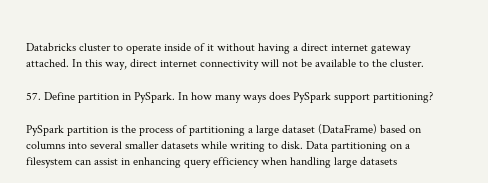Databricks cluster to operate inside of it without having a direct internet gateway attached. In this way, direct internet connectivity will not be available to the cluster.

57. Define partition in PySpark. In how many ways does PySpark support partitioning?

PySpark partition is the process of partitioning a large dataset (DataFrame) based on columns into several smaller datasets while writing to disk. Data partitioning on a filesystem can assist in enhancing query efficiency when handling large datasets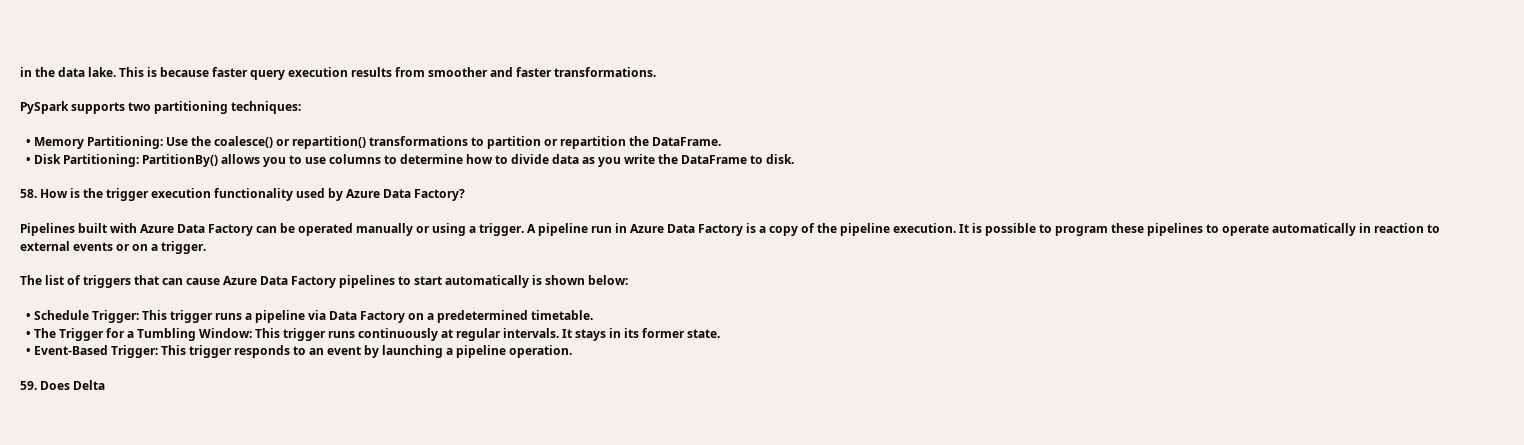in the data lake. This is because faster query execution results from smoother and faster transformations.

PySpark supports two partitioning techniques:

  • Memory Partitioning: Use the coalesce() or repartition() transformations to partition or repartition the DataFrame.
  • Disk Partitioning: PartitionBy() allows you to use columns to determine how to divide data as you write the DataFrame to disk.

58. How is the trigger execution functionality used by Azure Data Factory?

Pipelines built with Azure Data Factory can be operated manually or using a trigger. A pipeline run in Azure Data Factory is a copy of the pipeline execution. It is possible to program these pipelines to operate automatically in reaction to external events or on a trigger.

The list of triggers that can cause Azure Data Factory pipelines to start automatically is shown below:

  • Schedule Trigger: This trigger runs a pipeline via Data Factory on a predetermined timetable.
  • The Trigger for a Tumbling Window: This trigger runs continuously at regular intervals. It stays in its former state.
  • Event-Based Trigger: This trigger responds to an event by launching a pipeline operation.

59. Does Delta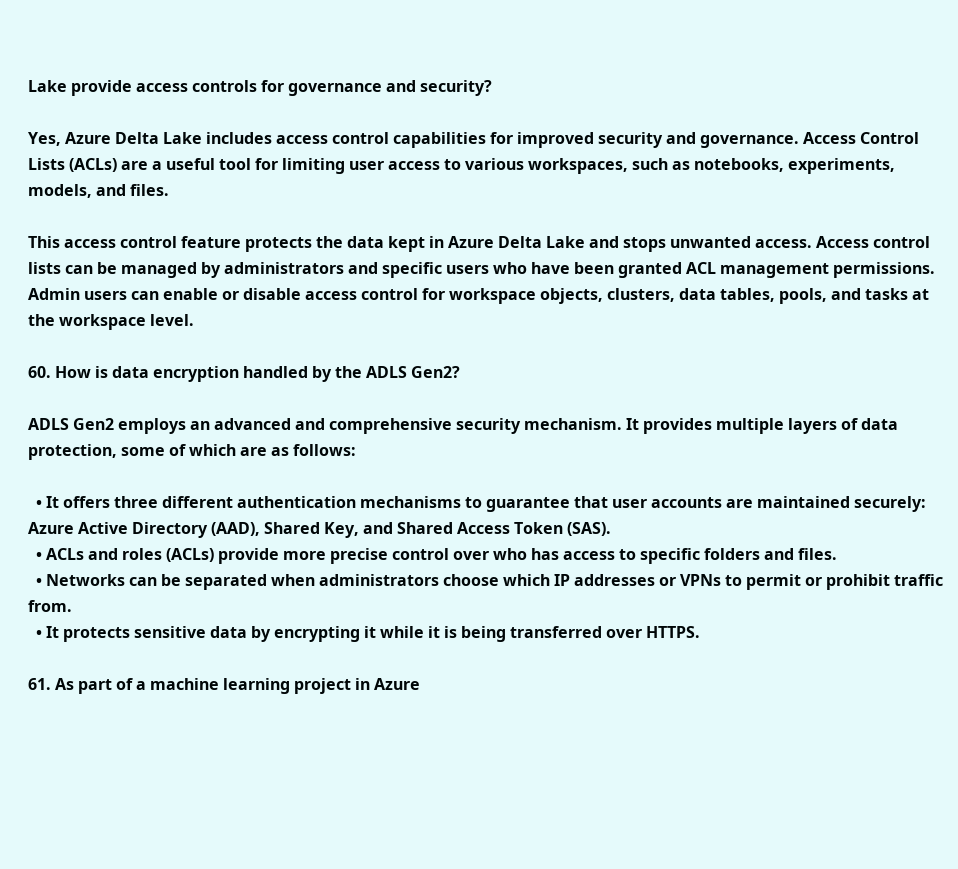Lake provide access controls for governance and security?

Yes, Azure Delta Lake includes access control capabilities for improved security and governance. Access Control Lists (ACLs) are a useful tool for limiting user access to various workspaces, such as notebooks, experiments, models, and files.

This access control feature protects the data kept in Azure Delta Lake and stops unwanted access. Access control lists can be managed by administrators and specific users who have been granted ACL management permissions. Admin users can enable or disable access control for workspace objects, clusters, data tables, pools, and tasks at the workspace level.

60. How is data encryption handled by the ADLS Gen2?

ADLS Gen2 employs an advanced and comprehensive security mechanism. It provides multiple layers of data protection, some of which are as follows:

  • It offers three different authentication mechanisms to guarantee that user accounts are maintained securely: Azure Active Directory (AAD), Shared Key, and Shared Access Token (SAS).
  • ACLs and roles (ACLs) provide more precise control over who has access to specific folders and files.
  • Networks can be separated when administrators choose which IP addresses or VPNs to permit or prohibit traffic from.
  • It protects sensitive data by encrypting it while it is being transferred over HTTPS.

61. As part of a machine learning project in Azure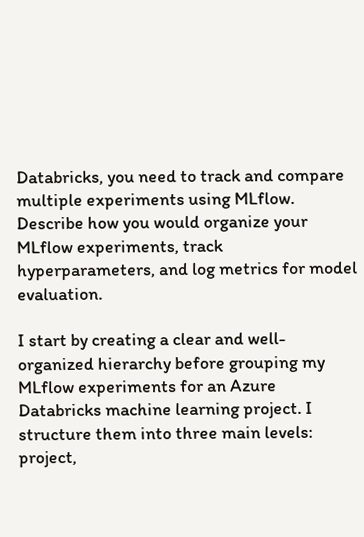Databricks, you need to track and compare multiple experiments using MLflow. Describe how you would organize your MLflow experiments, track hyperparameters, and log metrics for model evaluation.

I start by creating a clear and well-organized hierarchy before grouping my MLflow experiments for an Azure Databricks machine learning project. I structure them into three main levels: project,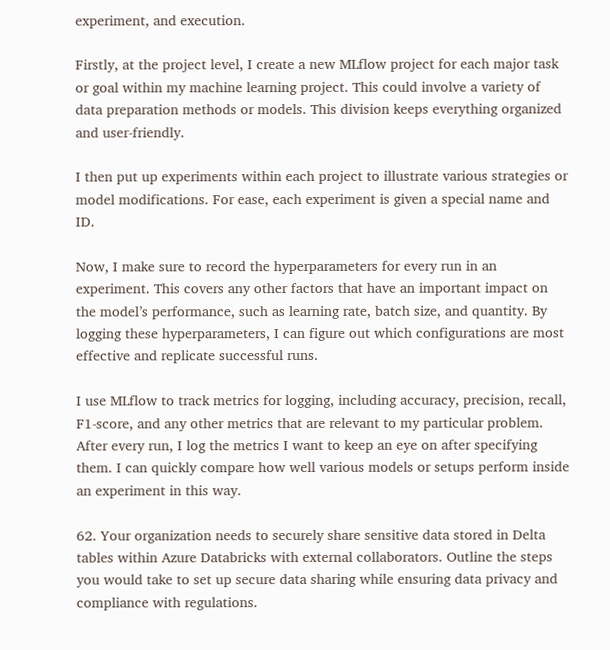experiment, and execution.

Firstly, at the project level, I create a new MLflow project for each major task or goal within my machine learning project. This could involve a variety of data preparation methods or models. This division keeps everything organized and user-friendly.

I then put up experiments within each project to illustrate various strategies or model modifications. For ease, each experiment is given a special name and ID.

Now, I make sure to record the hyperparameters for every run in an experiment. This covers any other factors that have an important impact on the model’s performance, such as learning rate, batch size, and quantity. By logging these hyperparameters, I can figure out which configurations are most effective and replicate successful runs.

I use MLflow to track metrics for logging, including accuracy, precision, recall, F1-score, and any other metrics that are relevant to my particular problem. After every run, I log the metrics I want to keep an eye on after specifying them. I can quickly compare how well various models or setups perform inside an experiment in this way.

62. Your organization needs to securely share sensitive data stored in Delta tables within Azure Databricks with external collaborators. Outline the steps you would take to set up secure data sharing while ensuring data privacy and compliance with regulations.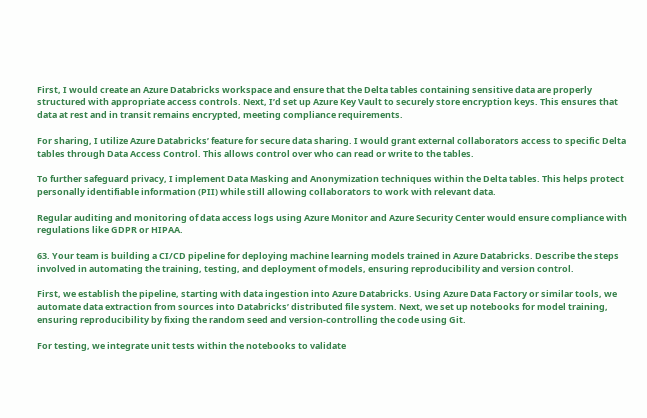First, I would create an Azure Databricks workspace and ensure that the Delta tables containing sensitive data are properly structured with appropriate access controls. Next, I’d set up Azure Key Vault to securely store encryption keys. This ensures that data at rest and in transit remains encrypted, meeting compliance requirements.

For sharing, I utilize Azure Databricks’ feature for secure data sharing. I would grant external collaborators access to specific Delta tables through Data Access Control. This allows control over who can read or write to the tables.

To further safeguard privacy, I implement Data Masking and Anonymization techniques within the Delta tables. This helps protect personally identifiable information (PII) while still allowing collaborators to work with relevant data.

Regular auditing and monitoring of data access logs using Azure Monitor and Azure Security Center would ensure compliance with regulations like GDPR or HIPAA.

63. Your team is building a CI/CD pipeline for deploying machine learning models trained in Azure Databricks. Describe the steps involved in automating the training, testing, and deployment of models, ensuring reproducibility and version control.

First, we establish the pipeline, starting with data ingestion into Azure Databricks. Using Azure Data Factory or similar tools, we automate data extraction from sources into Databricks’ distributed file system. Next, we set up notebooks for model training, ensuring reproducibility by fixing the random seed and version-controlling the code using Git.

For testing, we integrate unit tests within the notebooks to validate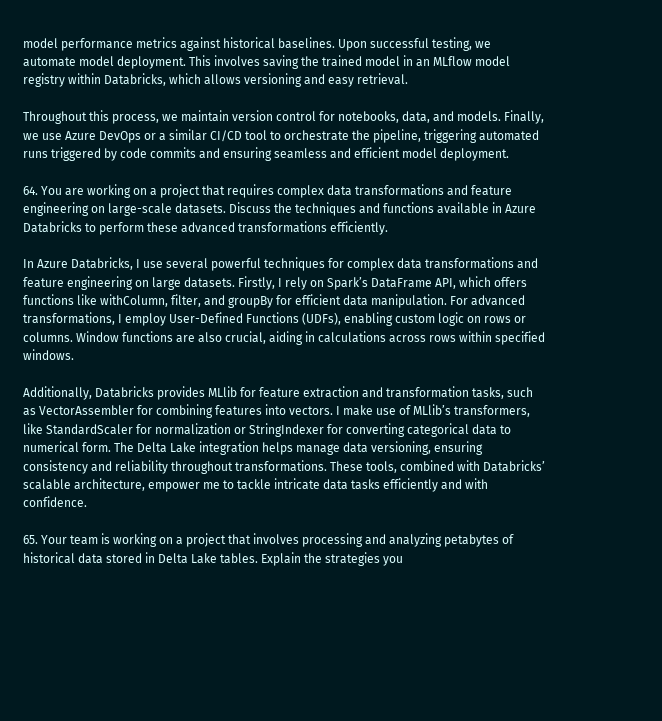model performance metrics against historical baselines. Upon successful testing, we automate model deployment. This involves saving the trained model in an MLflow model registry within Databricks, which allows versioning and easy retrieval.

Throughout this process, we maintain version control for notebooks, data, and models. Finally, we use Azure DevOps or a similar CI/CD tool to orchestrate the pipeline, triggering automated runs triggered by code commits and ensuring seamless and efficient model deployment.

64. You are working on a project that requires complex data transformations and feature engineering on large-scale datasets. Discuss the techniques and functions available in Azure Databricks to perform these advanced transformations efficiently.

In Azure Databricks, I use several powerful techniques for complex data transformations and feature engineering on large datasets. Firstly, I rely on Spark’s DataFrame API, which offers functions like withColumn, filter, and groupBy for efficient data manipulation. For advanced transformations, I employ User-Defined Functions (UDFs), enabling custom logic on rows or columns. Window functions are also crucial, aiding in calculations across rows within specified windows.

Additionally, Databricks provides MLlib for feature extraction and transformation tasks, such as VectorAssembler for combining features into vectors. I make use of MLlib’s transformers, like StandardScaler for normalization or StringIndexer for converting categorical data to numerical form. The Delta Lake integration helps manage data versioning, ensuring consistency and reliability throughout transformations. These tools, combined with Databricks’ scalable architecture, empower me to tackle intricate data tasks efficiently and with confidence.

65. Your team is working on a project that involves processing and analyzing petabytes of historical data stored in Delta Lake tables. Explain the strategies you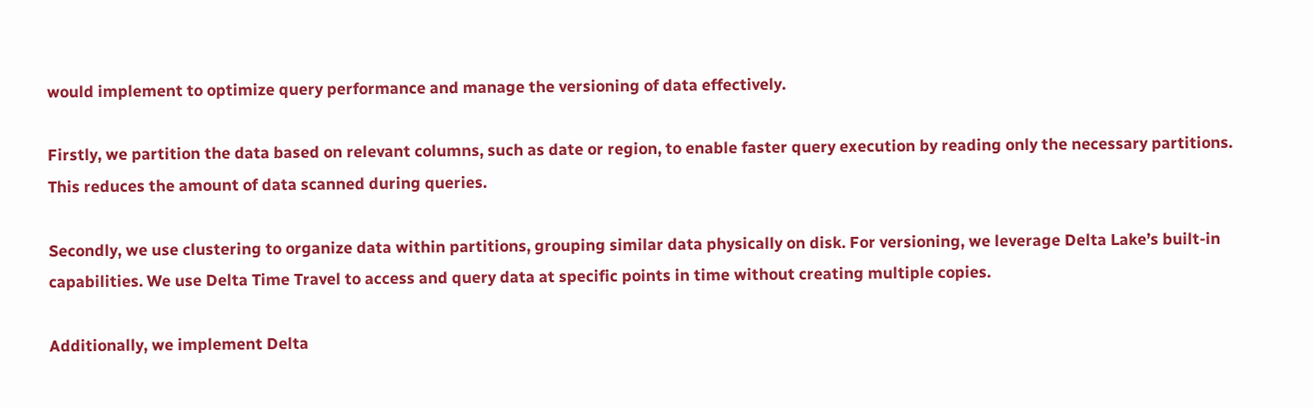would implement to optimize query performance and manage the versioning of data effectively.

Firstly, we partition the data based on relevant columns, such as date or region, to enable faster query execution by reading only the necessary partitions. This reduces the amount of data scanned during queries.

Secondly, we use clustering to organize data within partitions, grouping similar data physically on disk. For versioning, we leverage Delta Lake’s built-in capabilities. We use Delta Time Travel to access and query data at specific points in time without creating multiple copies.

Additionally, we implement Delta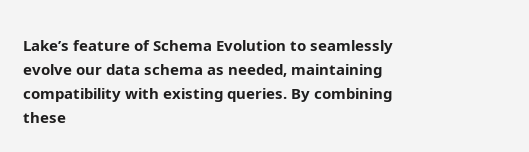Lake’s feature of Schema Evolution to seamlessly evolve our data schema as needed, maintaining compatibility with existing queries. By combining these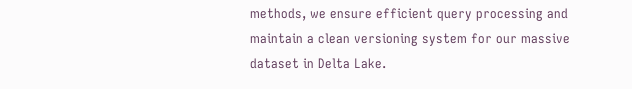methods, we ensure efficient query processing and maintain a clean versioning system for our massive dataset in Delta Lake.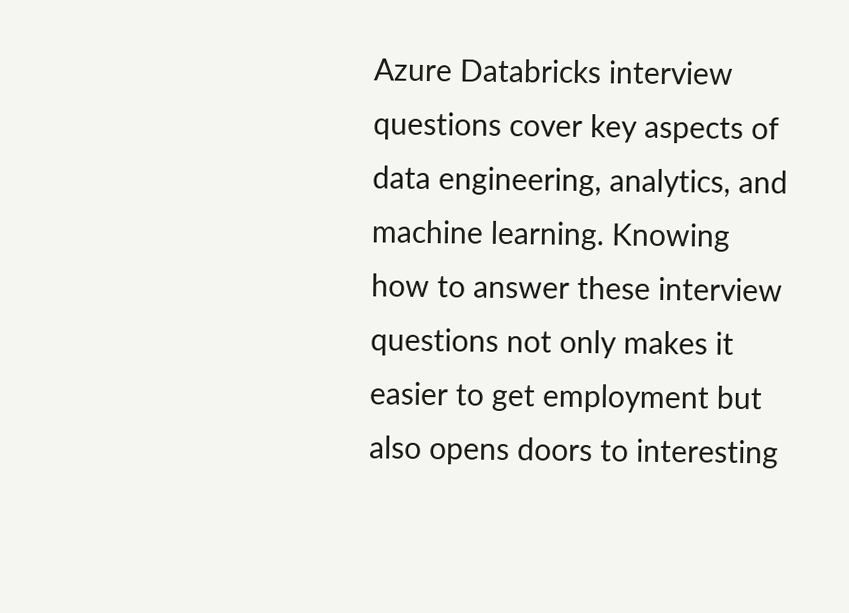Azure Databricks interview questions cover key aspects of data engineering, analytics, and machine learning. Knowing how to answer these interview questions not only makes it easier to get employment but also opens doors to interesting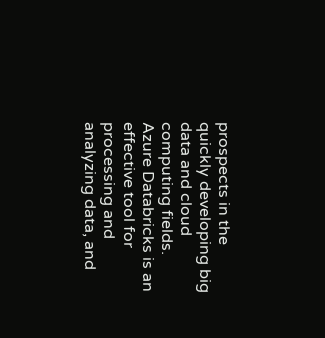prospects in the quickly developing big data and cloud computing fields. Azure Databricks is an effective tool for processing and analyzing data, and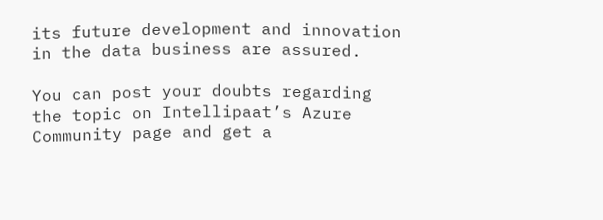its future development and innovation in the data business are assured.

You can post your doubts regarding the topic on Intellipaat’s Azure Community page and get a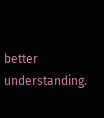better understanding.